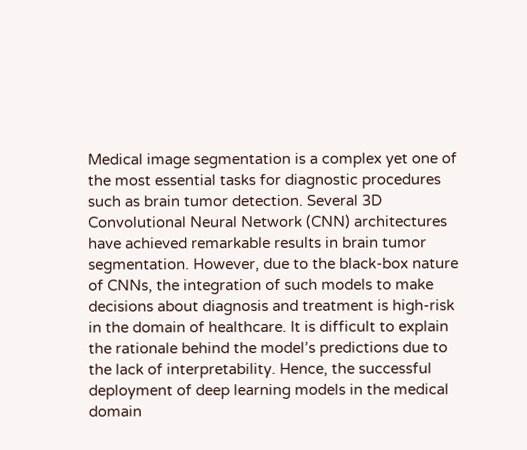Medical image segmentation is a complex yet one of the most essential tasks for diagnostic procedures such as brain tumor detection. Several 3D Convolutional Neural Network (CNN) architectures have achieved remarkable results in brain tumor segmentation. However, due to the black-box nature of CNNs, the integration of such models to make decisions about diagnosis and treatment is high-risk in the domain of healthcare. It is difficult to explain the rationale behind the model’s predictions due to the lack of interpretability. Hence, the successful deployment of deep learning models in the medical domain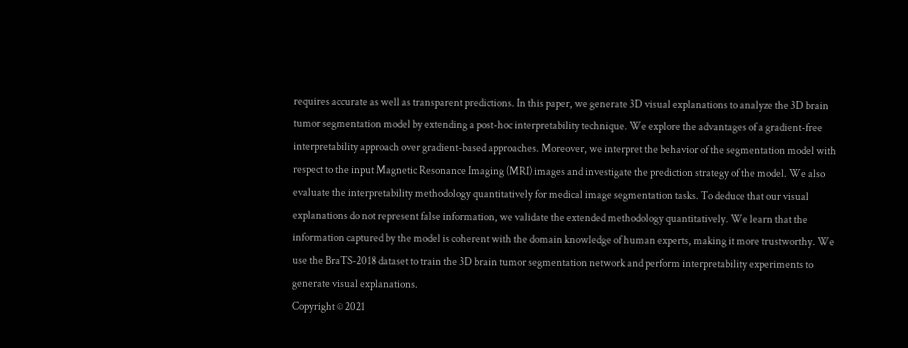requires accurate as well as transparent predictions. In this paper, we generate 3D visual explanations to analyze the 3D brain tumor segmentation model by extending a post-hoc interpretability technique. We explore the advantages of a gradient-free interpretability approach over gradient-based approaches. Moreover, we interpret the behavior of the segmentation model with respect to the input Magnetic Resonance Imaging (MRI) images and investigate the prediction strategy of the model. We also evaluate the interpretability methodology quantitatively for medical image segmentation tasks. To deduce that our visual explanations do not represent false information, we validate the extended methodology quantitatively. We learn that the information captured by the model is coherent with the domain knowledge of human experts, making it more trustworthy. We use the BraTS-2018 dataset to train the 3D brain tumor segmentation network and perform interpretability experiments to generate visual explanations.
Copyright © 2021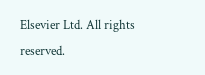Elsevier Ltd. All rights reserved.